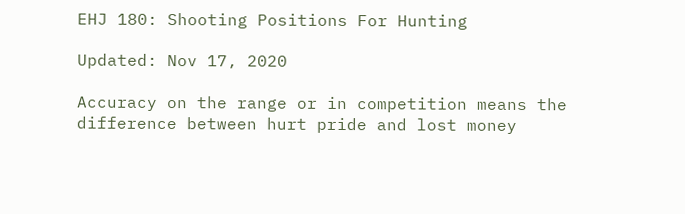EHJ 180: Shooting Positions For Hunting

Updated: Nov 17, 2020

Accuracy on the range or in competition means the difference between hurt pride and lost money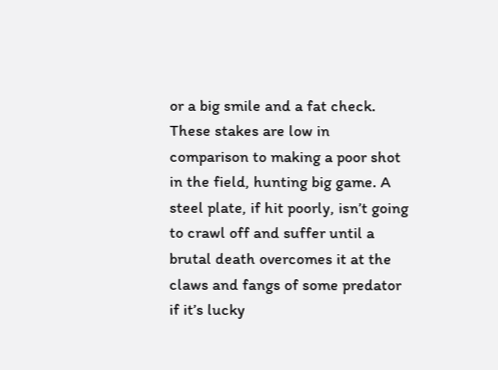or a big smile and a fat check. These stakes are low in comparison to making a poor shot in the field, hunting big game. A steel plate, if hit poorly, isn’t going to crawl off and suffer until a brutal death overcomes it at the claws and fangs of some predator if it’s lucky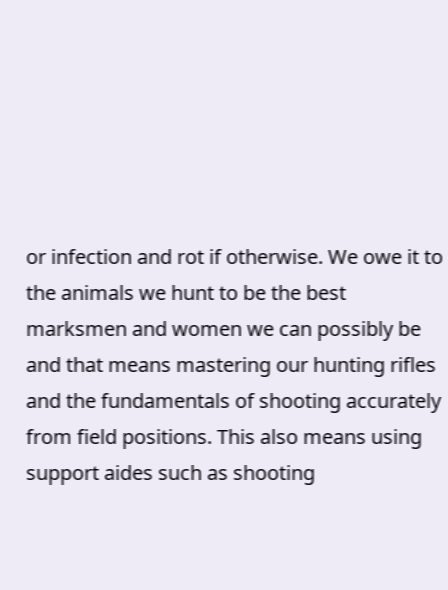or infection and rot if otherwise. We owe it to the animals we hunt to be the best marksmen and women we can possibly be and that means mastering our hunting rifles and the fundamentals of shooting accurately from field positions. This also means using support aides such as shooting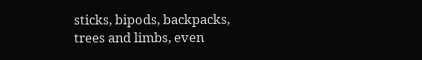sticks, bipods, backpacks, trees and limbs, even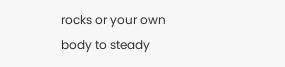rocks or your own body to steady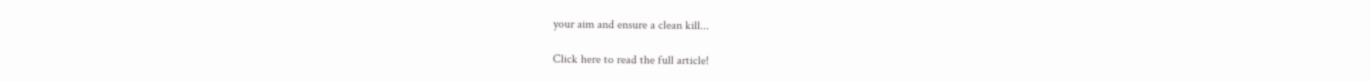your aim and ensure a clean kill...

Click here to read the full article!